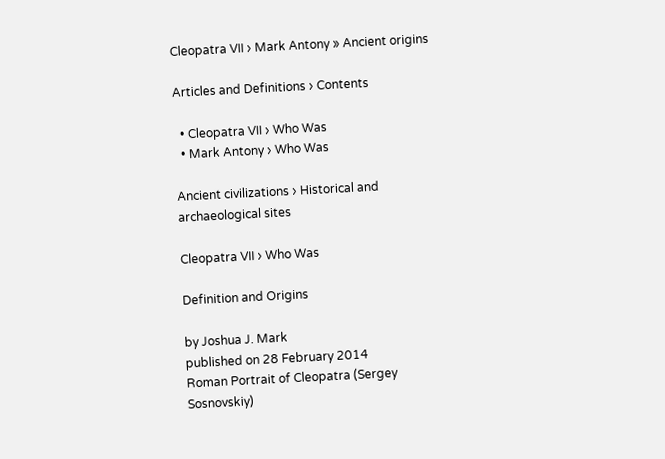Cleopatra VII › Mark Antony » Ancient origins

Articles and Definitions › Contents

  • Cleopatra VII › Who Was
  • Mark Antony › Who Was

Ancient civilizations › Historical and archaeological sites

Cleopatra VII › Who Was

Definition and Origins

by Joshua J. Mark
published on 28 February 2014
Roman Portrait of Cleopatra (Sergey Sosnovskiy)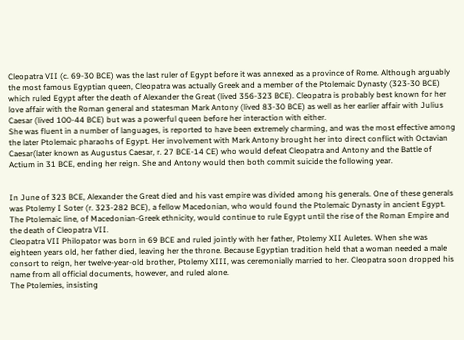Cleopatra VII (c. 69-30 BCE) was the last ruler of Egypt before it was annexed as a province of Rome. Although arguably the most famous Egyptian queen, Cleopatra was actually Greek and a member of the Ptolemaic Dynasty (323-30 BCE) which ruled Egypt after the death of Alexander the Great (lived 356-323 BCE). Cleopatra is probably best known for her love affair with the Roman general and statesman Mark Antony (lived 83-30 BCE) as well as her earlier affair with Julius Caesar (lived 100-44 BCE) but was a powerful queen before her interaction with either.
She was fluent in a number of languages, is reported to have been extremely charming, and was the most effective among the later Ptolemaic pharaohs of Egypt. Her involvement with Mark Antony brought her into direct conflict with Octavian Caesar(later known as Augustus Caesar, r. 27 BCE-14 CE) who would defeat Cleopatra and Antony and the Battle of Actium in 31 BCE, ending her reign. She and Antony would then both commit suicide the following year.


In June of 323 BCE, Alexander the Great died and his vast empire was divided among his generals. One of these generals was Ptolemy I Soter (r. 323-282 BCE), a fellow Macedonian, who would found the Ptolemaic Dynasty in ancient Egypt. The Ptolemaic line, of Macedonian-Greek ethnicity, would continue to rule Egypt until the rise of the Roman Empire and the death of Cleopatra VII.
Cleopatra VII Philopator was born in 69 BCE and ruled jointly with her father, Ptolemy XII Auletes. When she was eighteen years old, her father died, leaving her the throne. Because Egyptian tradition held that a woman needed a male consort to reign, her twelve-year-old brother, Ptolemy XIII, was ceremonially married to her. Cleopatra soon dropped his name from all official documents, however, and ruled alone.
The Ptolemies, insisting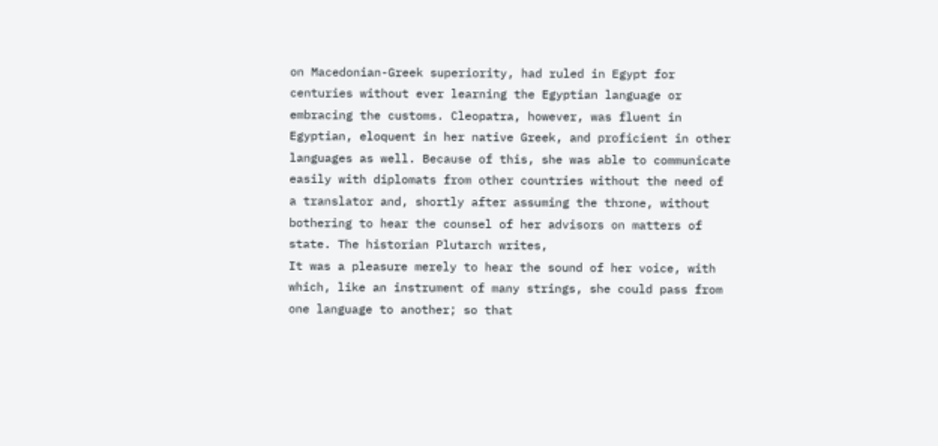on Macedonian-Greek superiority, had ruled in Egypt for centuries without ever learning the Egyptian language or embracing the customs. Cleopatra, however, was fluent in Egyptian, eloquent in her native Greek, and proficient in other languages as well. Because of this, she was able to communicate easily with diplomats from other countries without the need of a translator and, shortly after assuming the throne, without bothering to hear the counsel of her advisors on matters of state. The historian Plutarch writes,
It was a pleasure merely to hear the sound of her voice, with which, like an instrument of many strings, she could pass from one language to another; so that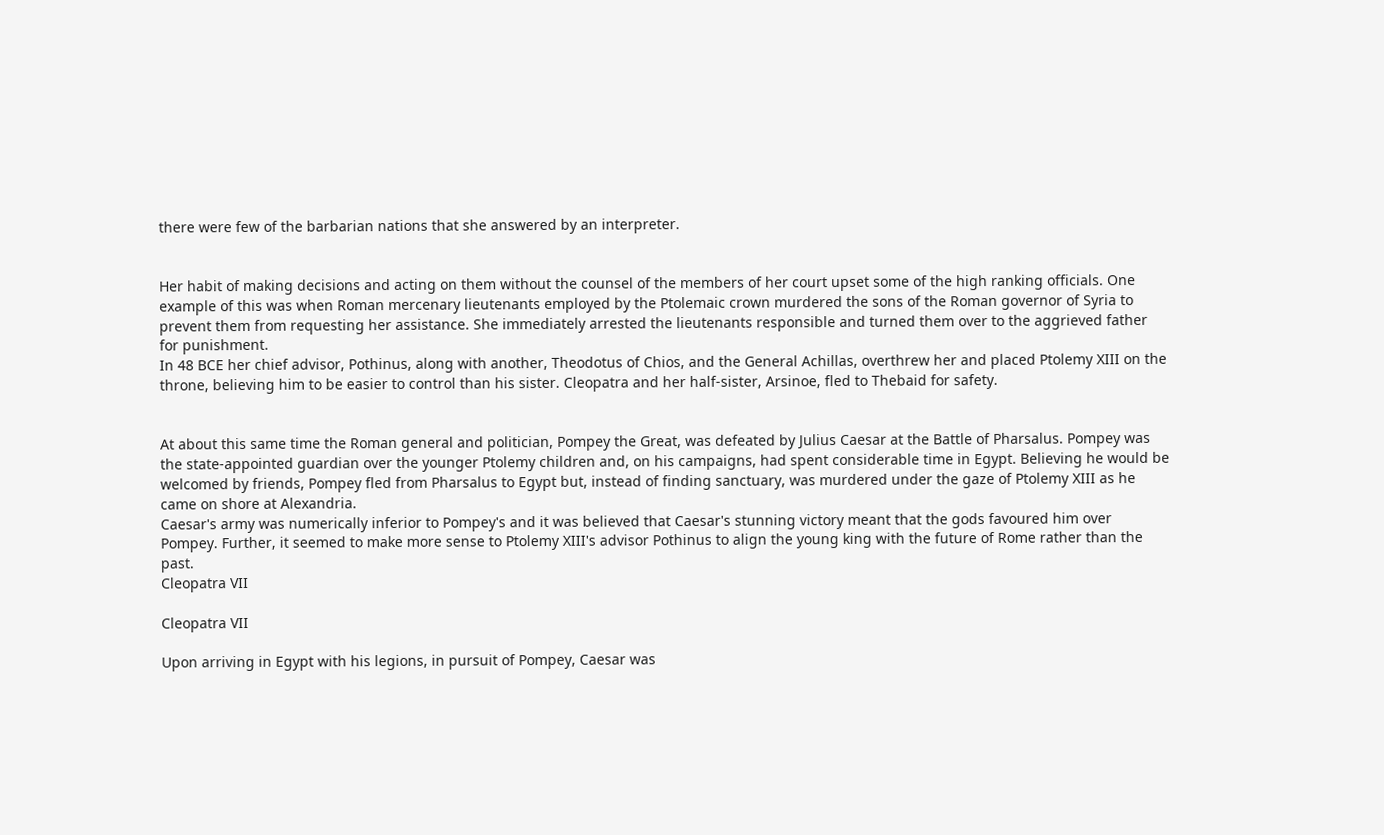there were few of the barbarian nations that she answered by an interpreter.


Her habit of making decisions and acting on them without the counsel of the members of her court upset some of the high ranking officials. One example of this was when Roman mercenary lieutenants employed by the Ptolemaic crown murdered the sons of the Roman governor of Syria to prevent them from requesting her assistance. She immediately arrested the lieutenants responsible and turned them over to the aggrieved father for punishment.
In 48 BCE her chief advisor, Pothinus, along with another, Theodotus of Chios, and the General Achillas, overthrew her and placed Ptolemy XIII on the throne, believing him to be easier to control than his sister. Cleopatra and her half-sister, Arsinoe, fled to Thebaid for safety.


At about this same time the Roman general and politician, Pompey the Great, was defeated by Julius Caesar at the Battle of Pharsalus. Pompey was the state-appointed guardian over the younger Ptolemy children and, on his campaigns, had spent considerable time in Egypt. Believing he would be welcomed by friends, Pompey fled from Pharsalus to Egypt but, instead of finding sanctuary, was murdered under the gaze of Ptolemy XIII as he came on shore at Alexandria.
Caesar's army was numerically inferior to Pompey's and it was believed that Caesar's stunning victory meant that the gods favoured him over Pompey. Further, it seemed to make more sense to Ptolemy XIII's advisor Pothinus to align the young king with the future of Rome rather than the past.
Cleopatra VII

Cleopatra VII

Upon arriving in Egypt with his legions, in pursuit of Pompey, Caesar was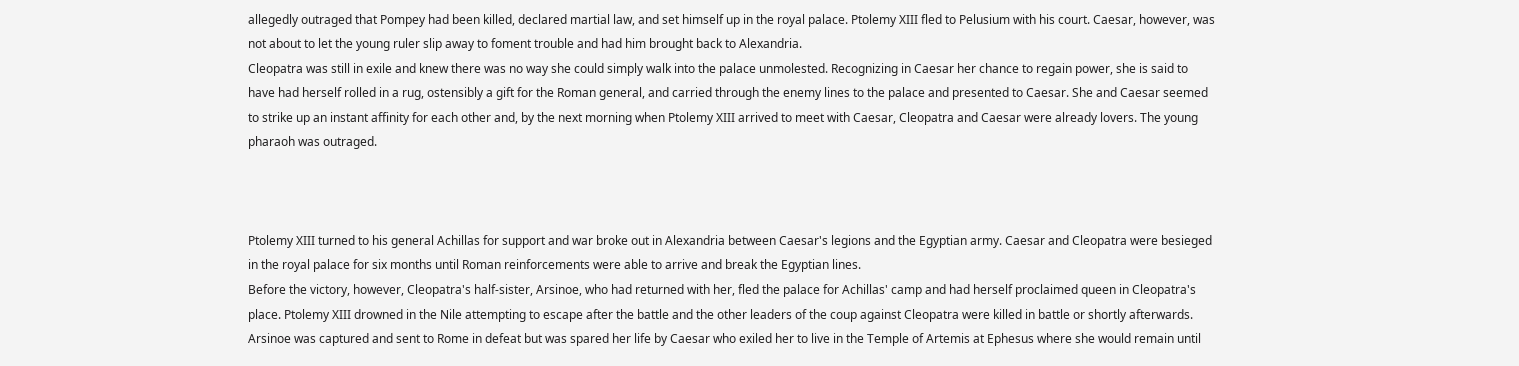allegedly outraged that Pompey had been killed, declared martial law, and set himself up in the royal palace. Ptolemy XIII fled to Pelusium with his court. Caesar, however, was not about to let the young ruler slip away to foment trouble and had him brought back to Alexandria.
Cleopatra was still in exile and knew there was no way she could simply walk into the palace unmolested. Recognizing in Caesar her chance to regain power, she is said to have had herself rolled in a rug, ostensibly a gift for the Roman general, and carried through the enemy lines to the palace and presented to Caesar. She and Caesar seemed to strike up an instant affinity for each other and, by the next morning when Ptolemy XIII arrived to meet with Caesar, Cleopatra and Caesar were already lovers. The young pharaoh was outraged.



Ptolemy XIII turned to his general Achillas for support and war broke out in Alexandria between Caesar's legions and the Egyptian army. Caesar and Cleopatra were besieged in the royal palace for six months until Roman reinforcements were able to arrive and break the Egyptian lines.
Before the victory, however, Cleopatra's half-sister, Arsinoe, who had returned with her, fled the palace for Achillas' camp and had herself proclaimed queen in Cleopatra's place. Ptolemy XIII drowned in the Nile attempting to escape after the battle and the other leaders of the coup against Cleopatra were killed in battle or shortly afterwards. Arsinoe was captured and sent to Rome in defeat but was spared her life by Caesar who exiled her to live in the Temple of Artemis at Ephesus where she would remain until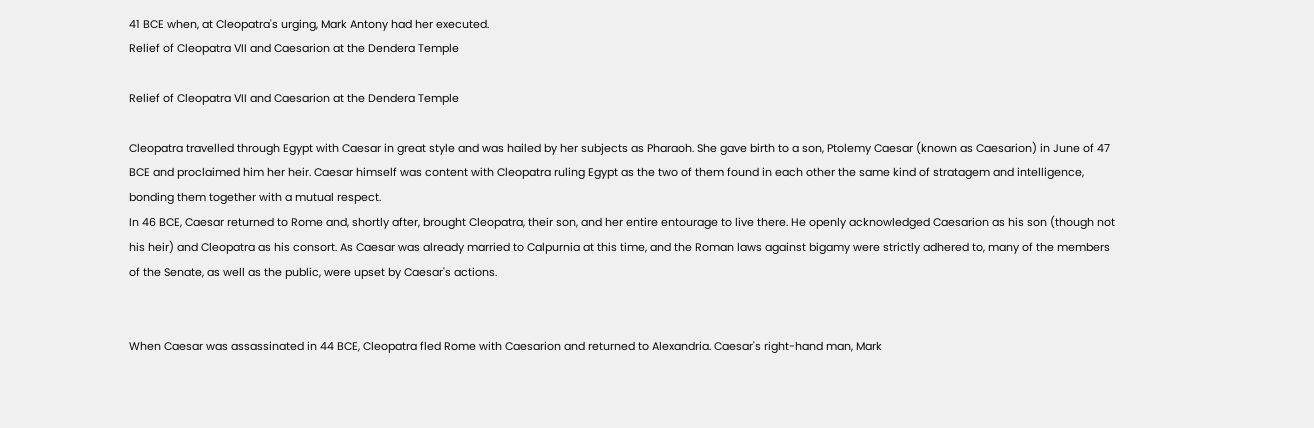41 BCE when, at Cleopatra's urging, Mark Antony had her executed.
Relief of Cleopatra VII and Caesarion at the Dendera Temple

Relief of Cleopatra VII and Caesarion at the Dendera Temple

Cleopatra travelled through Egypt with Caesar in great style and was hailed by her subjects as Pharaoh. She gave birth to a son, Ptolemy Caesar (known as Caesarion) in June of 47 BCE and proclaimed him her heir. Caesar himself was content with Cleopatra ruling Egypt as the two of them found in each other the same kind of stratagem and intelligence, bonding them together with a mutual respect.
In 46 BCE, Caesar returned to Rome and, shortly after, brought Cleopatra, their son, and her entire entourage to live there. He openly acknowledged Caesarion as his son (though not his heir) and Cleopatra as his consort. As Caesar was already married to Calpurnia at this time, and the Roman laws against bigamy were strictly adhered to, many of the members of the Senate, as well as the public, were upset by Caesar's actions.


When Caesar was assassinated in 44 BCE, Cleopatra fled Rome with Caesarion and returned to Alexandria. Caesar's right-hand man, Mark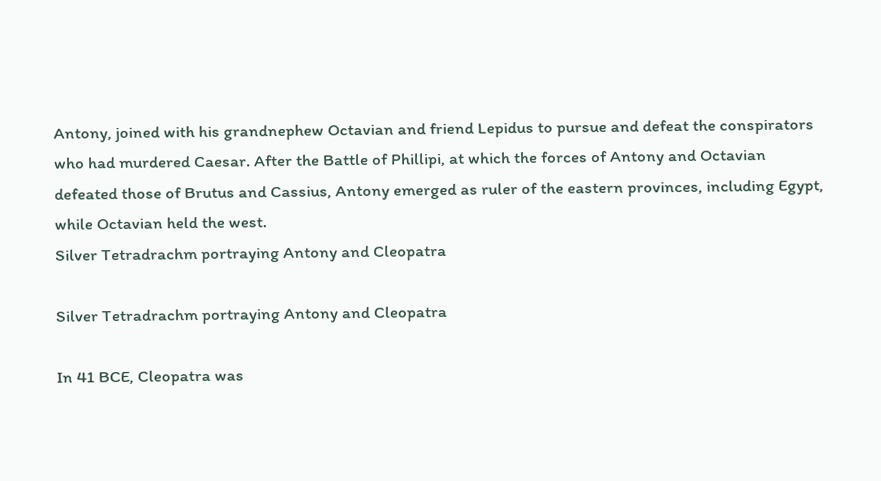Antony, joined with his grandnephew Octavian and friend Lepidus to pursue and defeat the conspirators who had murdered Caesar. After the Battle of Phillipi, at which the forces of Antony and Octavian defeated those of Brutus and Cassius, Antony emerged as ruler of the eastern provinces, including Egypt, while Octavian held the west.
Silver Tetradrachm portraying Antony and Cleopatra

Silver Tetradrachm portraying Antony and Cleopatra

In 41 BCE, Cleopatra was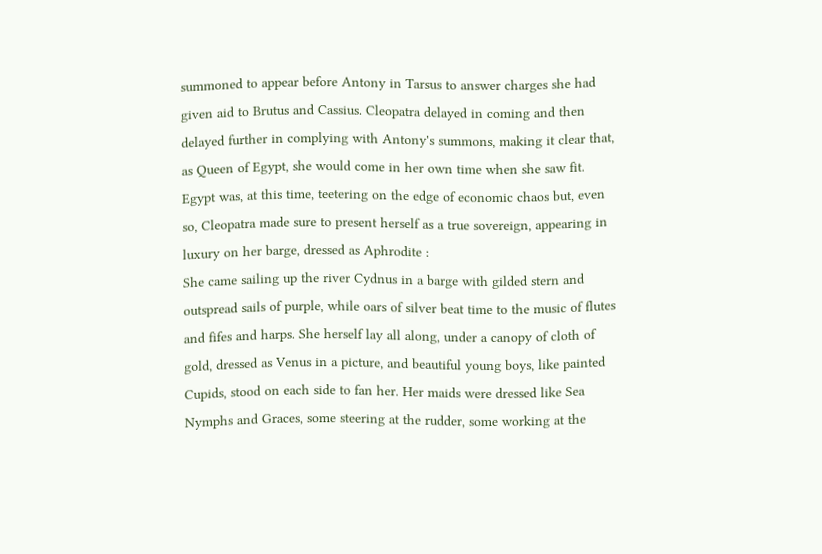summoned to appear before Antony in Tarsus to answer charges she had given aid to Brutus and Cassius. Cleopatra delayed in coming and then delayed further in complying with Antony's summons, making it clear that, as Queen of Egypt, she would come in her own time when she saw fit. Egypt was, at this time, teetering on the edge of economic chaos but, even so, Cleopatra made sure to present herself as a true sovereign, appearing in luxury on her barge, dressed as Aphrodite :
She came sailing up the river Cydnus in a barge with gilded stern and outspread sails of purple, while oars of silver beat time to the music of flutes and fifes and harps. She herself lay all along, under a canopy of cloth of gold, dressed as Venus in a picture, and beautiful young boys, like painted Cupids, stood on each side to fan her. Her maids were dressed like Sea Nymphs and Graces, some steering at the rudder, some working at the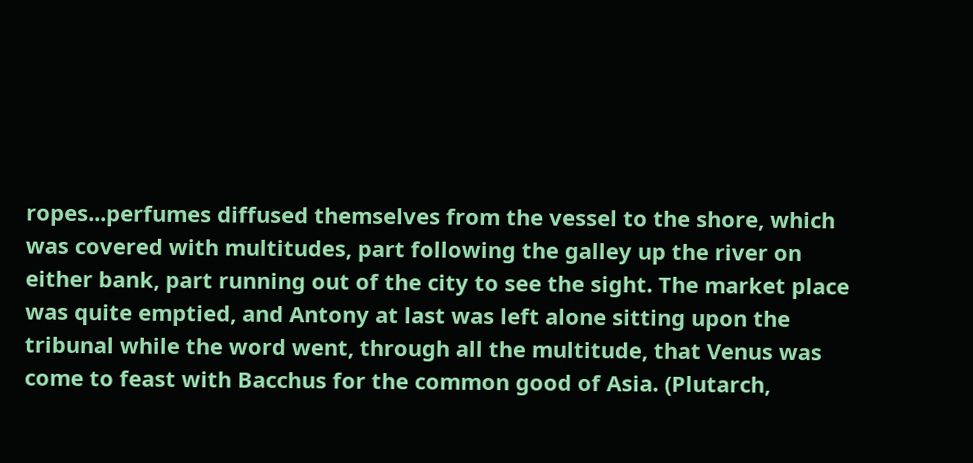ropes...perfumes diffused themselves from the vessel to the shore, which was covered with multitudes, part following the galley up the river on either bank, part running out of the city to see the sight. The market place was quite emptied, and Antony at last was left alone sitting upon the tribunal while the word went, through all the multitude, that Venus was come to feast with Bacchus for the common good of Asia. (Plutarch,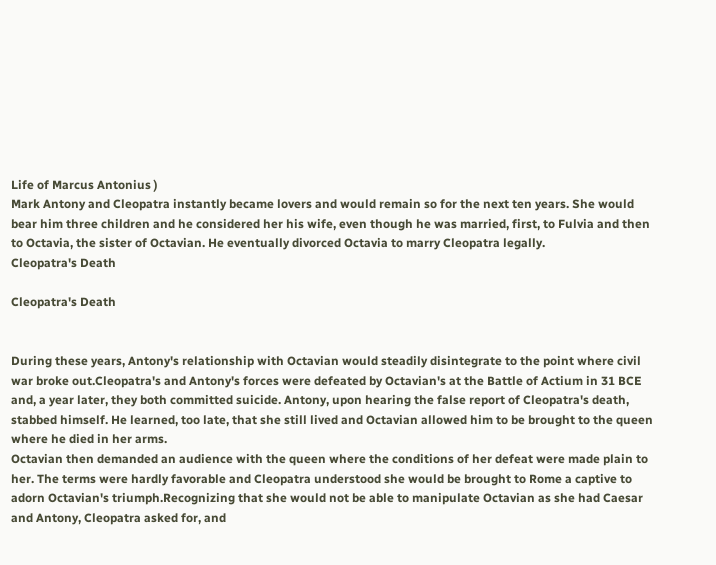Life of Marcus Antonius )
Mark Antony and Cleopatra instantly became lovers and would remain so for the next ten years. She would bear him three children and he considered her his wife, even though he was married, first, to Fulvia and then to Octavia, the sister of Octavian. He eventually divorced Octavia to marry Cleopatra legally.
Cleopatra's Death

Cleopatra's Death


During these years, Antony's relationship with Octavian would steadily disintegrate to the point where civil war broke out.Cleopatra's and Antony's forces were defeated by Octavian's at the Battle of Actium in 31 BCE and, a year later, they both committed suicide. Antony, upon hearing the false report of Cleopatra's death, stabbed himself. He learned, too late, that she still lived and Octavian allowed him to be brought to the queen where he died in her arms.
Octavian then demanded an audience with the queen where the conditions of her defeat were made plain to her. The terms were hardly favorable and Cleopatra understood she would be brought to Rome a captive to adorn Octavian's triumph.Recognizing that she would not be able to manipulate Octavian as she had Caesar and Antony, Cleopatra asked for, and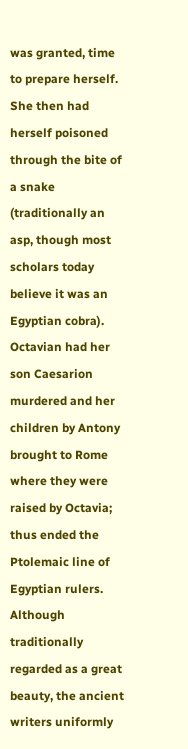was granted, time to prepare herself.
She then had herself poisoned through the bite of a snake (traditionally an asp, though most scholars today believe it was an Egyptian cobra). Octavian had her son Caesarion murdered and her children by Antony brought to Rome where they were raised by Octavia; thus ended the Ptolemaic line of Egyptian rulers.
Although traditionally regarded as a great beauty, the ancient writers uniformly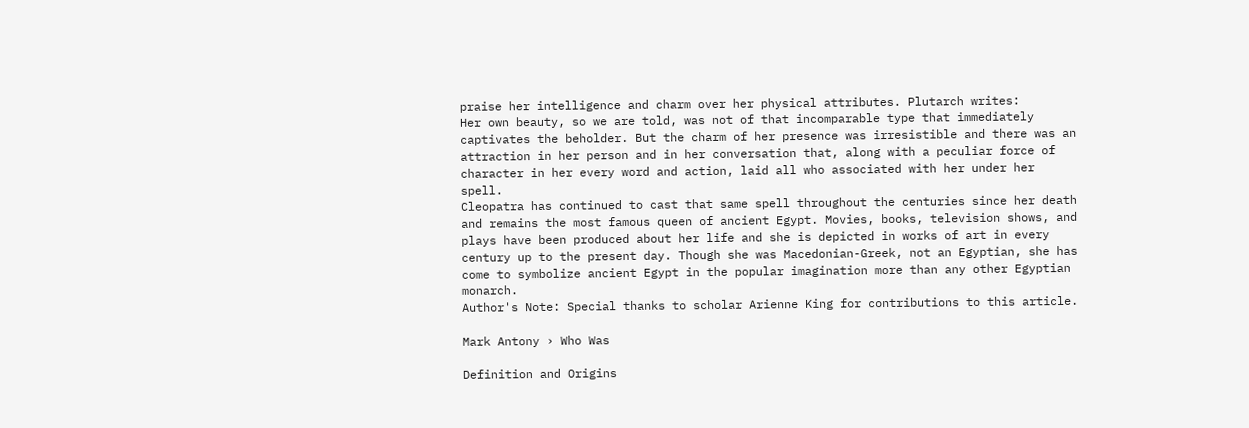praise her intelligence and charm over her physical attributes. Plutarch writes:
Her own beauty, so we are told, was not of that incomparable type that immediately captivates the beholder. But the charm of her presence was irresistible and there was an attraction in her person and in her conversation that, along with a peculiar force of character in her every word and action, laid all who associated with her under her spell.
Cleopatra has continued to cast that same spell throughout the centuries since her death and remains the most famous queen of ancient Egypt. Movies, books, television shows, and plays have been produced about her life and she is depicted in works of art in every century up to the present day. Though she was Macedonian-Greek, not an Egyptian, she has come to symbolize ancient Egypt in the popular imagination more than any other Egyptian monarch.
Author's Note: Special thanks to scholar Arienne King for contributions to this article.

Mark Antony › Who Was

Definition and Origins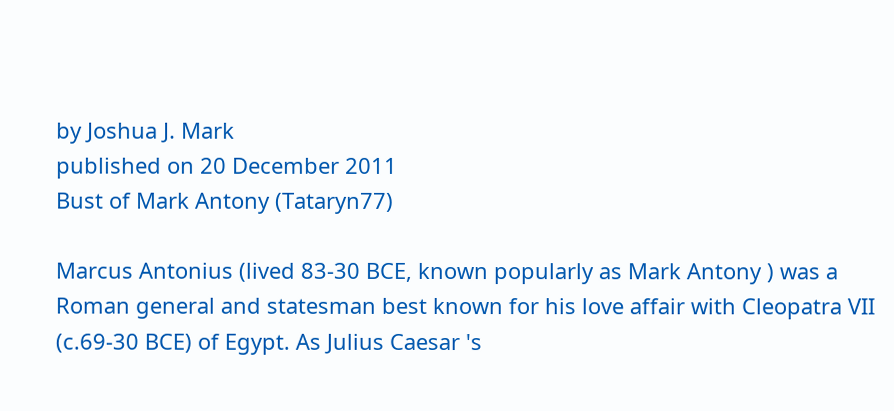by Joshua J. Mark
published on 20 December 2011
Bust of Mark Antony (Tataryn77)

Marcus Antonius (lived 83-30 BCE, known popularly as Mark Antony ) was a Roman general and statesman best known for his love affair with Cleopatra VII (c.69-30 BCE) of Egypt. As Julius Caesar 's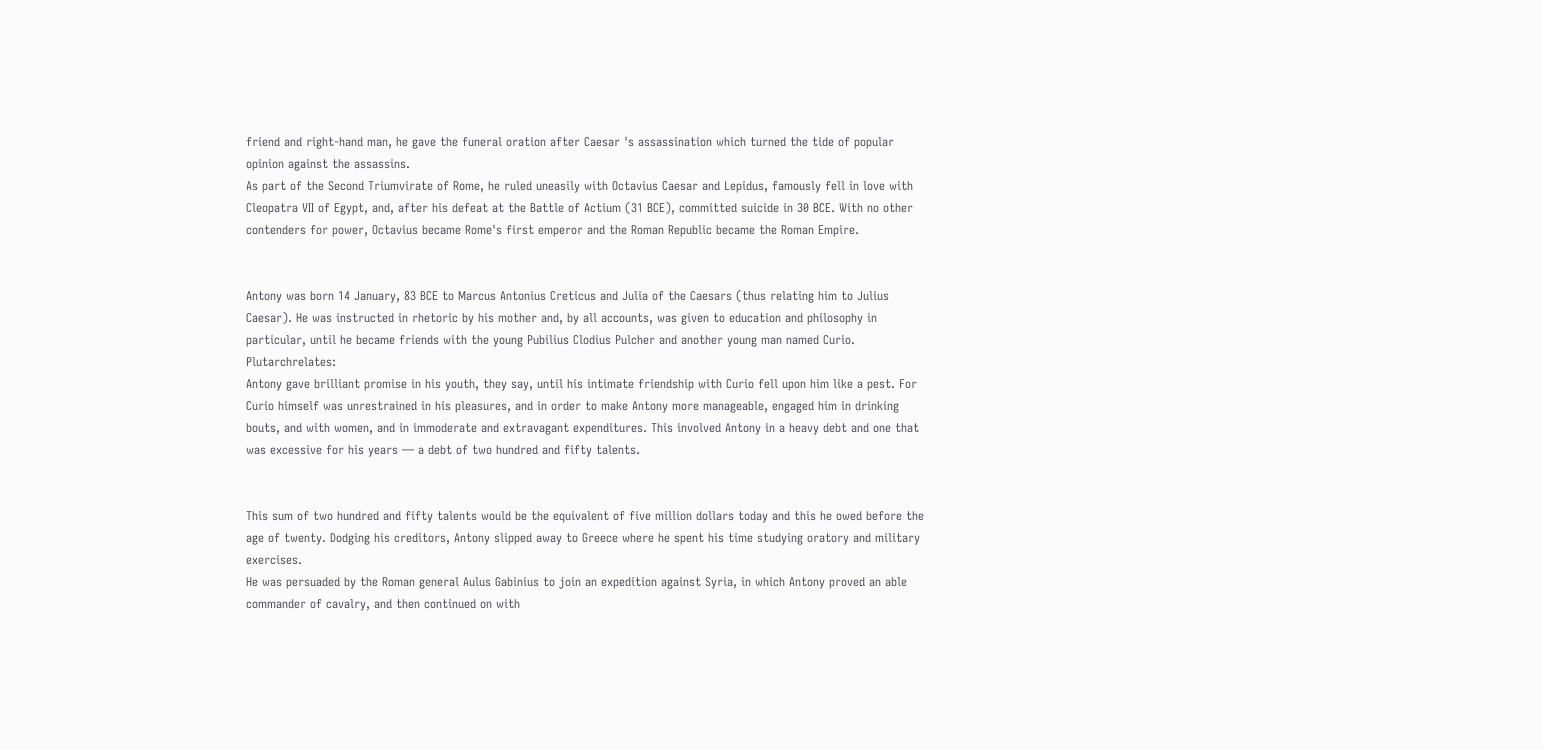friend and right-hand man, he gave the funeral oration after Caesar 's assassination which turned the tide of popular opinion against the assassins.
As part of the Second Triumvirate of Rome, he ruled uneasily with Octavius Caesar and Lepidus, famously fell in love with Cleopatra VII of Egypt, and, after his defeat at the Battle of Actium (31 BCE), committed suicide in 30 BCE. With no other contenders for power, Octavius became Rome's first emperor and the Roman Republic became the Roman Empire.


Antony was born 14 January, 83 BCE to Marcus Antonius Creticus and Julia of the Caesars (thus relating him to Julius Caesar). He was instructed in rhetoric by his mother and, by all accounts, was given to education and philosophy in particular, until he became friends with the young Pubilius Clodius Pulcher and another young man named Curio. Plutarchrelates:
Antony gave brilliant promise in his youth, they say, until his intimate friendship with Curio fell upon him like a pest. For Curio himself was unrestrained in his pleasures, and in order to make Antony more manageable, engaged him in drinking bouts, and with women, and in immoderate and extravagant expenditures. This involved Antony in a heavy debt and one that was excessive for his years — a debt of two hundred and fifty talents.


This sum of two hundred and fifty talents would be the equivalent of five million dollars today and this he owed before the age of twenty. Dodging his creditors, Antony slipped away to Greece where he spent his time studying oratory and military exercises.
He was persuaded by the Roman general Aulus Gabinius to join an expedition against Syria, in which Antony proved an able commander of cavalry, and then continued on with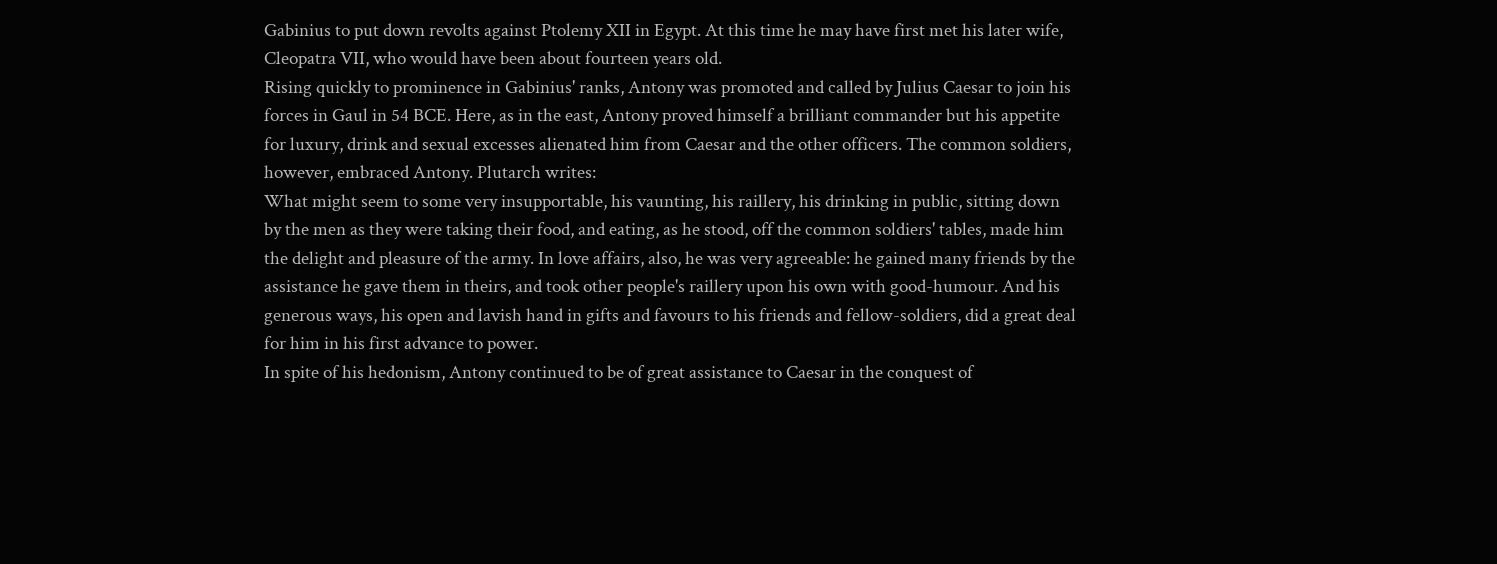Gabinius to put down revolts against Ptolemy XII in Egypt. At this time he may have first met his later wife, Cleopatra VII, who would have been about fourteen years old.
Rising quickly to prominence in Gabinius' ranks, Antony was promoted and called by Julius Caesar to join his forces in Gaul in 54 BCE. Here, as in the east, Antony proved himself a brilliant commander but his appetite for luxury, drink and sexual excesses alienated him from Caesar and the other officers. The common soldiers, however, embraced Antony. Plutarch writes:
What might seem to some very insupportable, his vaunting, his raillery, his drinking in public, sitting down by the men as they were taking their food, and eating, as he stood, off the common soldiers' tables, made him the delight and pleasure of the army. In love affairs, also, he was very agreeable: he gained many friends by the assistance he gave them in theirs, and took other people's raillery upon his own with good-humour. And his generous ways, his open and lavish hand in gifts and favours to his friends and fellow-soldiers, did a great deal for him in his first advance to power.
In spite of his hedonism, Antony continued to be of great assistance to Caesar in the conquest of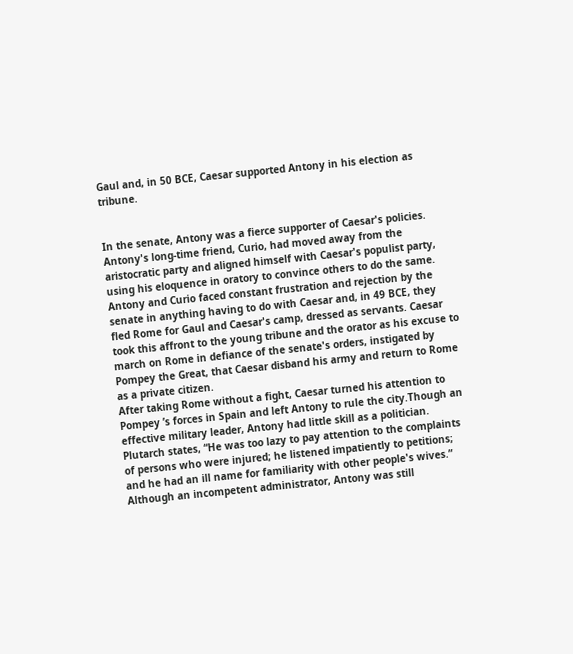Gaul and, in 50 BCE, Caesar supported Antony in his election as tribune.


In the senate, Antony was a fierce supporter of Caesar's policies. Antony's long-time friend, Curio, had moved away from the aristocratic party and aligned himself with Caesar's populist party, using his eloquence in oratory to convince others to do the same. Antony and Curio faced constant frustration and rejection by the senate in anything having to do with Caesar and, in 49 BCE, they fled Rome for Gaul and Caesar's camp, dressed as servants. Caesar took this affront to the young tribune and the orator as his excuse to march on Rome in defiance of the senate's orders, instigated by Pompey the Great, that Caesar disband his army and return to Rome as a private citizen.
After taking Rome without a fight, Caesar turned his attention to Pompey ’s forces in Spain and left Antony to rule the city.Though an effective military leader, Antony had little skill as a politician. Plutarch states, “He was too lazy to pay attention to the complaints of persons who were injured; he listened impatiently to petitions; and he had an ill name for familiarity with other people's wives.”
Although an incompetent administrator, Antony was still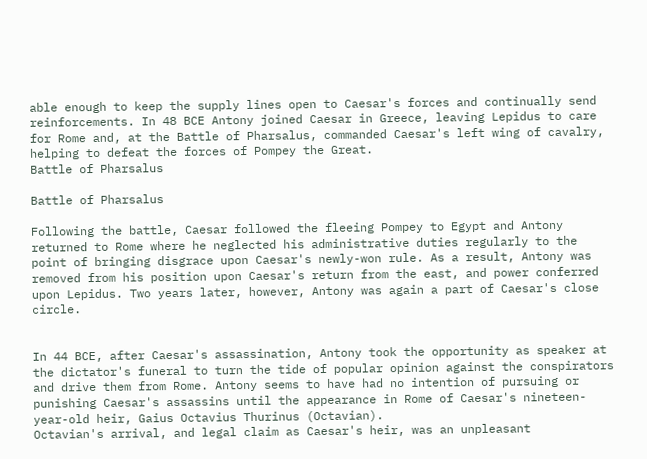able enough to keep the supply lines open to Caesar's forces and continually send reinforcements. In 48 BCE Antony joined Caesar in Greece, leaving Lepidus to care for Rome and, at the Battle of Pharsalus, commanded Caesar's left wing of cavalry, helping to defeat the forces of Pompey the Great.
Battle of Pharsalus

Battle of Pharsalus

Following the battle, Caesar followed the fleeing Pompey to Egypt and Antony returned to Rome where he neglected his administrative duties regularly to the point of bringing disgrace upon Caesar's newly-won rule. As a result, Antony was removed from his position upon Caesar's return from the east, and power conferred upon Lepidus. Two years later, however, Antony was again a part of Caesar's close circle.


In 44 BCE, after Caesar's assassination, Antony took the opportunity as speaker at the dictator's funeral to turn the tide of popular opinion against the conspirators and drive them from Rome. Antony seems to have had no intention of pursuing or punishing Caesar's assassins until the appearance in Rome of Caesar's nineteen-year-old heir, Gaius Octavius Thurinus (Octavian).
Octavian's arrival, and legal claim as Caesar's heir, was an unpleasant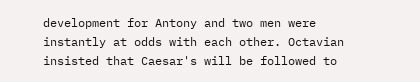development for Antony and two men were instantly at odds with each other. Octavian insisted that Caesar's will be followed to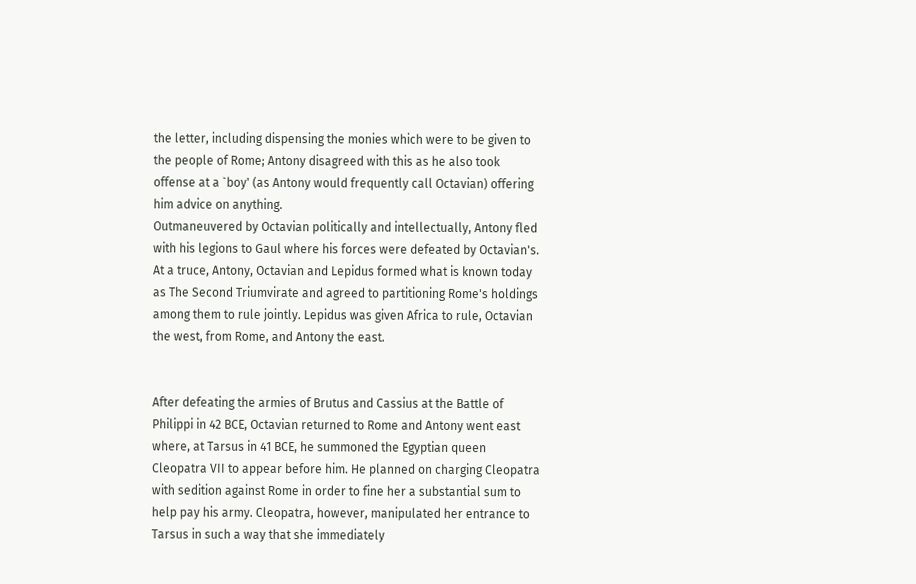the letter, including dispensing the monies which were to be given to the people of Rome; Antony disagreed with this as he also took offense at a `boy' (as Antony would frequently call Octavian) offering him advice on anything.
Outmaneuvered by Octavian politically and intellectually, Antony fled with his legions to Gaul where his forces were defeated by Octavian's. At a truce, Antony, Octavian and Lepidus formed what is known today as The Second Triumvirate and agreed to partitioning Rome's holdings among them to rule jointly. Lepidus was given Africa to rule, Octavian the west, from Rome, and Antony the east.


After defeating the armies of Brutus and Cassius at the Battle of Philippi in 42 BCE, Octavian returned to Rome and Antony went east where, at Tarsus in 41 BCE, he summoned the Egyptian queen Cleopatra VII to appear before him. He planned on charging Cleopatra with sedition against Rome in order to fine her a substantial sum to help pay his army. Cleopatra, however, manipulated her entrance to Tarsus in such a way that she immediately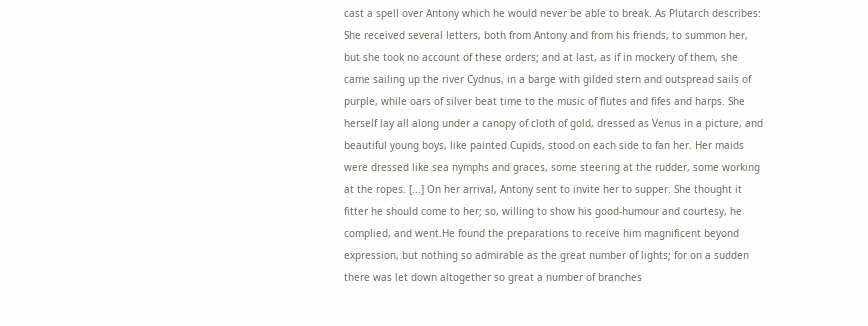cast a spell over Antony which he would never be able to break. As Plutarch describes:
She received several letters, both from Antony and from his friends, to summon her, but she took no account of these orders; and at last, as if in mockery of them, she came sailing up the river Cydnus, in a barge with gilded stern and outspread sails of purple, while oars of silver beat time to the music of flutes and fifes and harps. She herself lay all along under a canopy of cloth of gold, dressed as Venus in a picture, and beautiful young boys, like painted Cupids, stood on each side to fan her. Her maids were dressed like sea nymphs and graces, some steering at the rudder, some working at the ropes. [...] On her arrival, Antony sent to invite her to supper. She thought it fitter he should come to her; so, willing to show his good-humour and courtesy, he complied, and went.He found the preparations to receive him magnificent beyond expression, but nothing so admirable as the great number of lights; for on a sudden there was let down altogether so great a number of branches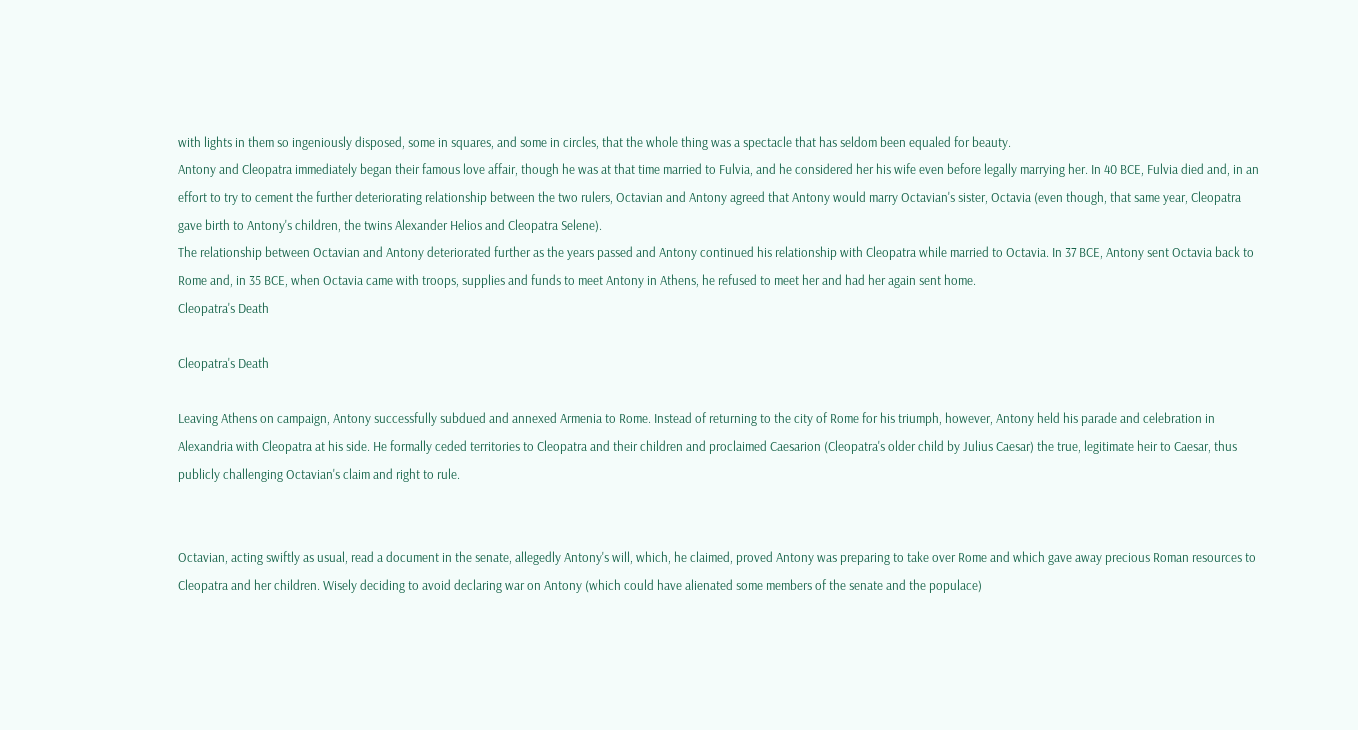with lights in them so ingeniously disposed, some in squares, and some in circles, that the whole thing was a spectacle that has seldom been equaled for beauty.
Antony and Cleopatra immediately began their famous love affair, though he was at that time married to Fulvia, and he considered her his wife even before legally marrying her. In 40 BCE, Fulvia died and, in an effort to try to cement the further deteriorating relationship between the two rulers, Octavian and Antony agreed that Antony would marry Octavian's sister, Octavia (even though, that same year, Cleopatra gave birth to Antony's children, the twins Alexander Helios and Cleopatra Selene).
The relationship between Octavian and Antony deteriorated further as the years passed and Antony continued his relationship with Cleopatra while married to Octavia. In 37 BCE, Antony sent Octavia back to Rome and, in 35 BCE, when Octavia came with troops, supplies and funds to meet Antony in Athens, he refused to meet her and had her again sent home.
Cleopatra's Death

Cleopatra's Death

Leaving Athens on campaign, Antony successfully subdued and annexed Armenia to Rome. Instead of returning to the city of Rome for his triumph, however, Antony held his parade and celebration in Alexandria with Cleopatra at his side. He formally ceded territories to Cleopatra and their children and proclaimed Caesarion (Cleopatra's older child by Julius Caesar) the true, legitimate heir to Caesar, thus publicly challenging Octavian's claim and right to rule.


Octavian, acting swiftly as usual, read a document in the senate, allegedly Antony's will, which, he claimed, proved Antony was preparing to take over Rome and which gave away precious Roman resources to Cleopatra and her children. Wisely deciding to avoid declaring war on Antony (which could have alienated some members of the senate and the populace)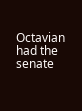Octavian had the senate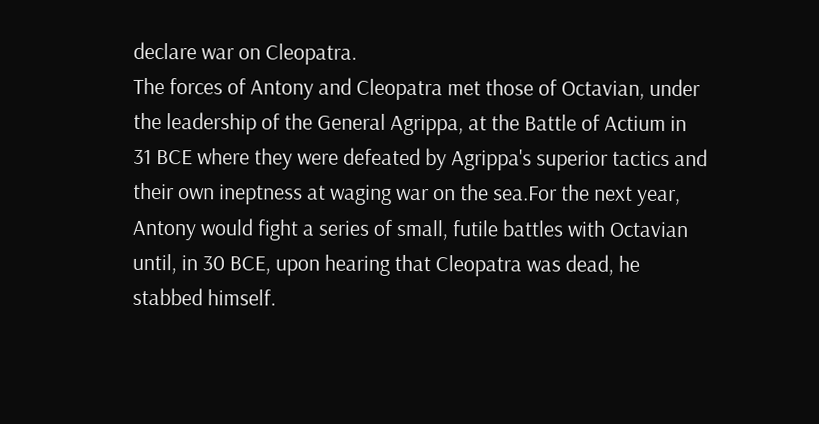declare war on Cleopatra.
The forces of Antony and Cleopatra met those of Octavian, under the leadership of the General Agrippa, at the Battle of Actium in 31 BCE where they were defeated by Agrippa's superior tactics and their own ineptness at waging war on the sea.For the next year, Antony would fight a series of small, futile battles with Octavian until, in 30 BCE, upon hearing that Cleopatra was dead, he stabbed himself.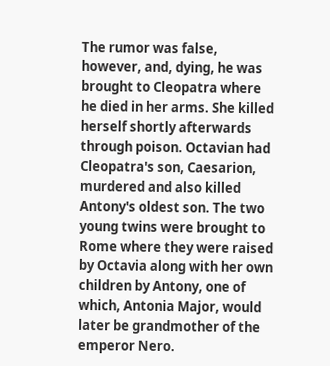The rumor was false, however, and, dying, he was brought to Cleopatra where he died in her arms. She killed herself shortly afterwards through poison. Octavian had Cleopatra's son, Caesarion, murdered and also killed Antony's oldest son. The two young twins were brought to Rome where they were raised by Octavia along with her own children by Antony, one of which, Antonia Major, would later be grandmother of the emperor Nero.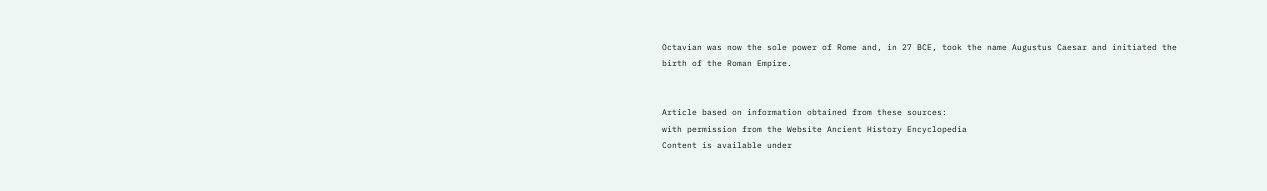Octavian was now the sole power of Rome and, in 27 BCE, took the name Augustus Caesar and initiated the birth of the Roman Empire.


Article based on information obtained from these sources:
with permission from the Website Ancient History Encyclopedia
Content is available under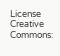License Creative Commons: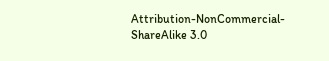Attribution-NonCommercial-ShareAlike 3.0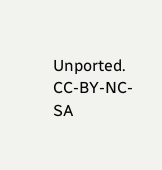Unported. CC-BY-NC-SA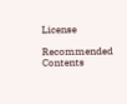License

Recommended Contents